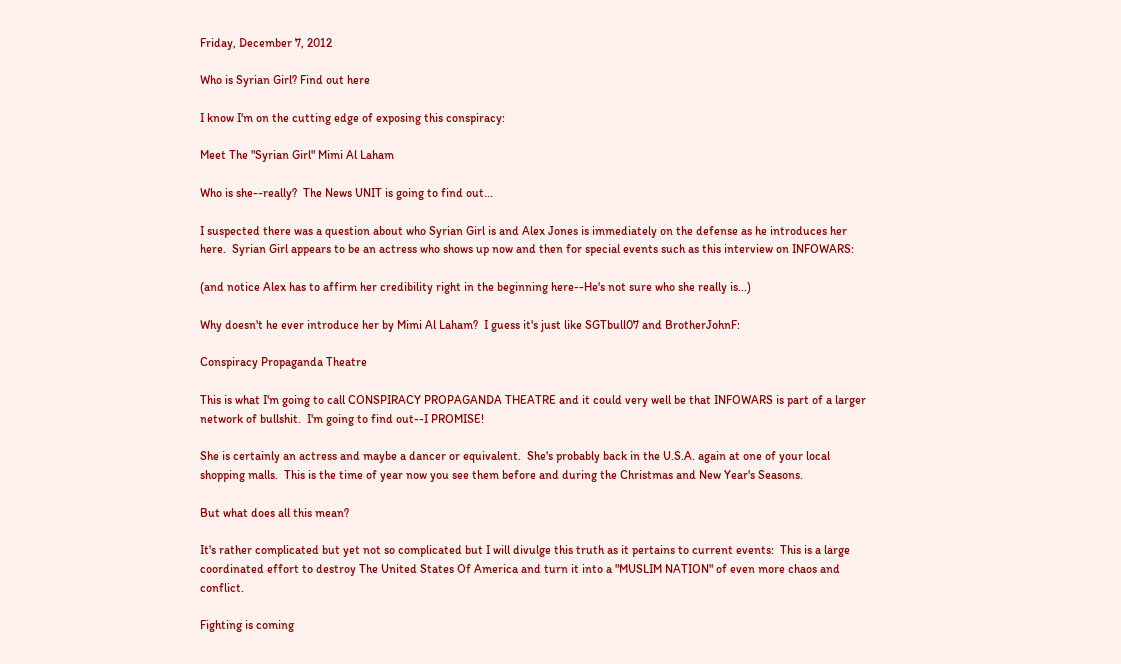Friday, December 7, 2012

Who is Syrian Girl? Find out here

I know I'm on the cutting edge of exposing this conspiracy:

Meet The "Syrian Girl" Mimi Al Laham

Who is she--really?  The News UNIT is going to find out...

I suspected there was a question about who Syrian Girl is and Alex Jones is immediately on the defense as he introduces her here.  Syrian Girl appears to be an actress who shows up now and then for special events such as this interview on INFOWARS:

(and notice Alex has to affirm her credibility right in the beginning here--He's not sure who she really is...)

Why doesn't he ever introduce her by Mimi Al Laham?  I guess it's just like SGTbull07 and BrotherJohnF:

Conspiracy Propaganda Theatre

This is what I'm going to call CONSPIRACY PROPAGANDA THEATRE and it could very well be that INFOWARS is part of a larger network of bullshit.  I'm going to find out--I PROMISE!

She is certainly an actress and maybe a dancer or equivalent.  She's probably back in the U.S.A. again at one of your local shopping malls.  This is the time of year now you see them before and during the Christmas and New Year's Seasons.

But what does all this mean?

It's rather complicated but yet not so complicated but I will divulge this truth as it pertains to current events:  This is a large coordinated effort to destroy The United States Of America and turn it into a "MUSLIM NATION" of even more chaos and conflict.

Fighting is coming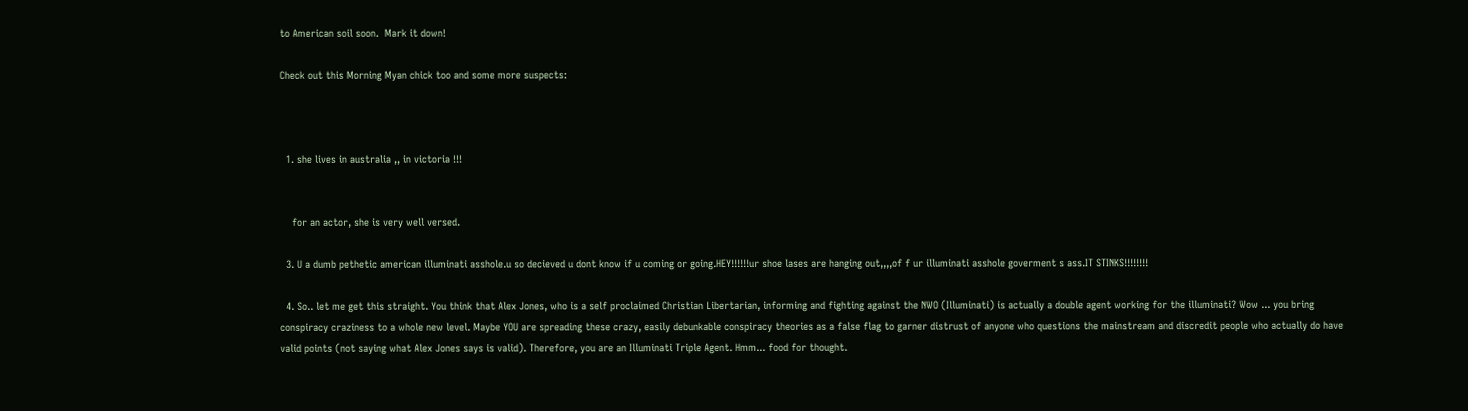to American soil soon.  Mark it down!

Check out this Morning Myan chick too and some more suspects:



  1. she lives in australia ,, in victoria !!!


    for an actor, she is very well versed.

  3. U a dumb pethetic american illuminati asshole.u so decieved u dont know if u coming or going.HEY!!!!!!ur shoe lases are hanging out,,,,of f ur illuminati asshole goverment s ass.IT STINKS!!!!!!!!

  4. So.. let me get this straight. You think that Alex Jones, who is a self proclaimed Christian Libertarian, informing and fighting against the NWO (Illuminati) is actually a double agent working for the illuminati? Wow ... you bring conspiracy craziness to a whole new level. Maybe YOU are spreading these crazy, easily debunkable conspiracy theories as a false flag to garner distrust of anyone who questions the mainstream and discredit people who actually do have valid points (not saying what Alex Jones says is valid). Therefore, you are an Illuminati Triple Agent. Hmm... food for thought.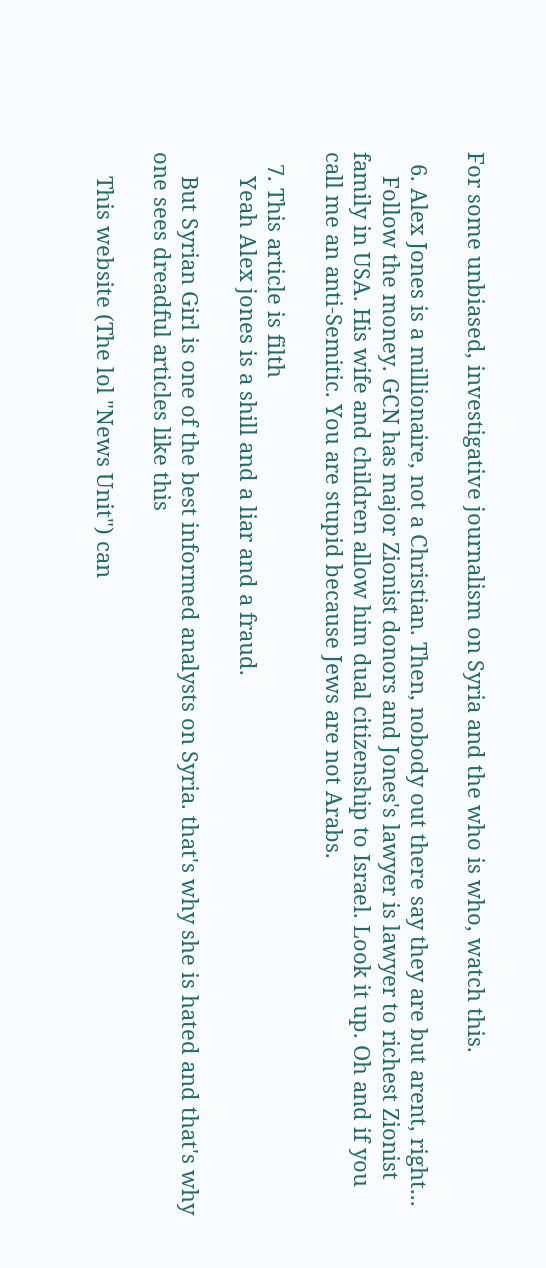For some unbiased, investigative journalism on Syria and the who is who, watch this.

  6. Alex Jones is a millionaire, not a Christian. Then, nobody out there say they are but arent, right...
    Follow the money. GCN has major Zionist donors and Jones's lawyer is lawyer to richest Zionist family in USA. His wife and children allow him dual citizenship to Israel. Look it up. Oh and if you call me an anti-Semitic. You are stupid because Jews are not Arabs.

  7. This article is filth
    Yeah Alex jones is a shill and a liar and a fraud.

    But Syrian Girl is one of the best informed analysts on Syria. that's why she is hated and that's why one sees dreadful articles like this

    This website (The lol "News Unit") can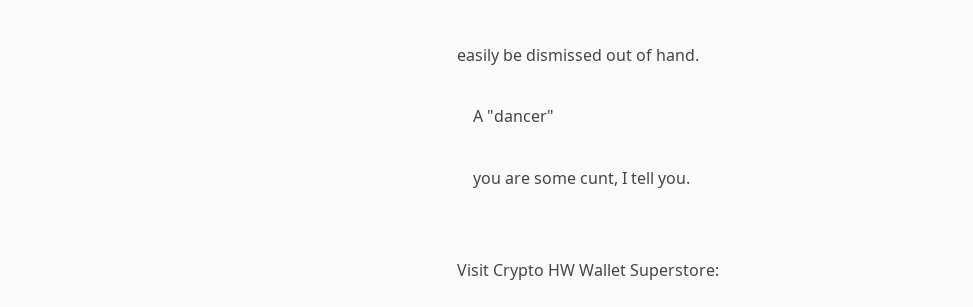easily be dismissed out of hand.

    A "dancer"

    you are some cunt, I tell you.


Visit Crypto HW Wallet Superstore: